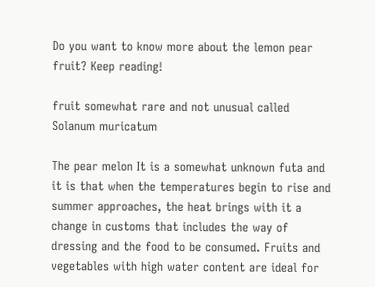Do you want to know more about the lemon pear fruit? Keep reading!

fruit somewhat rare and not unusual called Solanum muricatum

The pear melon It is a somewhat unknown futa and it is that when the temperatures begin to rise and summer approaches, the heat brings with it a change in customs that includes the way of dressing and the food to be consumed. Fruits and vegetables with high water content are ideal for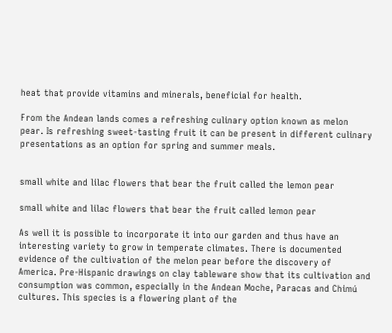heat that provide vitamins and minerals, beneficial for health.

From the Andean lands comes a refreshing culinary option known as melon pear. Is refreshing sweet-tasting fruit it can be present in different culinary presentations as an option for spring and summer meals.


small white and lilac flowers that bear the fruit called the lemon pear

small white and lilac flowers that bear the fruit called lemon pear

As well it is possible to incorporate it into our garden and thus have an interesting variety to grow in temperate climates. There is documented evidence of the cultivation of the melon pear before the discovery of America. Pre-Hispanic drawings on clay tableware show that its cultivation and consumption was common, especially in the Andean Moche, Paracas and Chimú cultures. This species is a flowering plant of the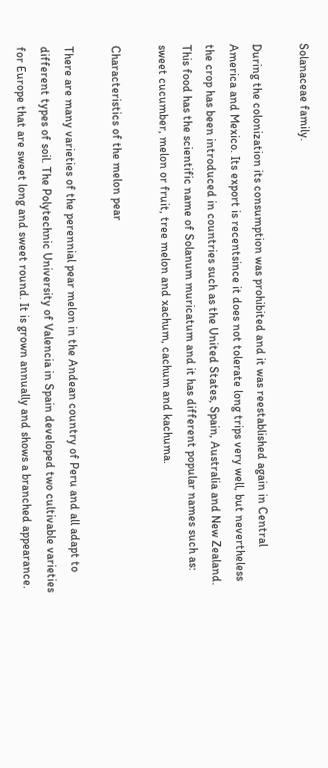Solanaceae family.

During the colonization its consumption was prohibited and it was reestablished again in Central America and Mexico. Its export is recentsince it does not tolerate long trips very well, but nevertheless the crop has been introduced in countries such as the United States, Spain, Australia and New Zealand. This food has the scientific name of Solanum muricatum and it has different popular names such as: sweet cucumber, melon or fruit, tree melon and xachum, cachum and kachuma.

Characteristics of the melon pear

There are many varieties of the perennial pear melon in the Andean country of Peru and all adapt to different types of soil. The Polytechnic University of Valencia in Spain developed two cultivable varieties for Europe that are sweet long and sweet round. It is grown annually and shows a branched appearance.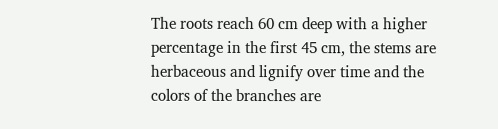The roots reach 60 cm deep with a higher percentage in the first 45 cm, the stems are herbaceous and lignify over time and the colors of the branches are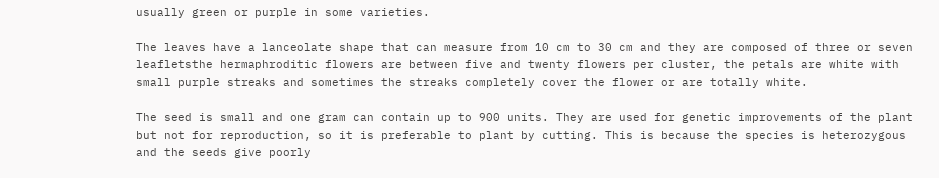usually green or purple in some varieties.

The leaves have a lanceolate shape that can measure from 10 cm to 30 cm and they are composed of three or seven leafletsthe hermaphroditic flowers are between five and twenty flowers per cluster, the petals are white with small purple streaks and sometimes the streaks completely cover the flower or are totally white.

The seed is small and one gram can contain up to 900 units. They are used for genetic improvements of the plant but not for reproduction, so it is preferable to plant by cutting. This is because the species is heterozygous and the seeds give poorly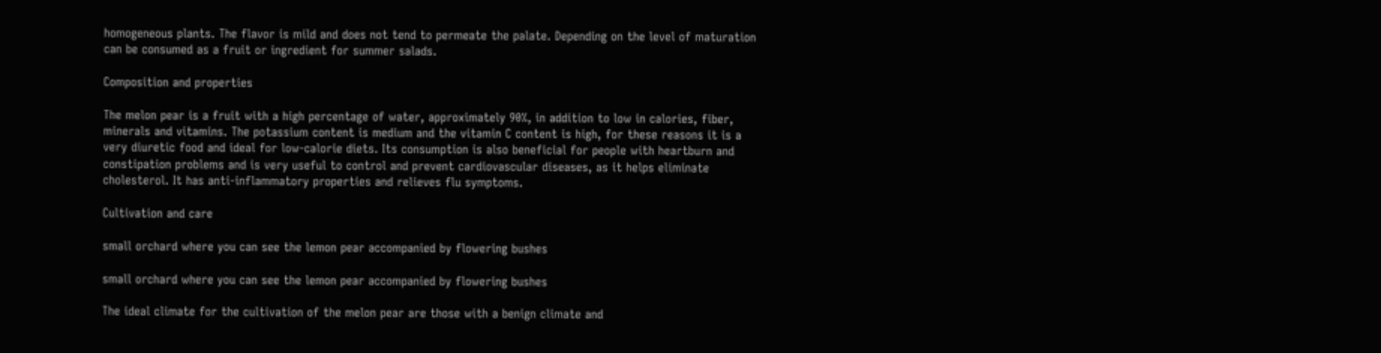homogeneous plants. The flavor is mild and does not tend to permeate the palate. Depending on the level of maturation can be consumed as a fruit or ingredient for summer salads.

Composition and properties

The melon pear is a fruit with a high percentage of water, approximately 90%, in addition to low in calories, fiber, minerals and vitamins. The potassium content is medium and the vitamin C content is high, for these reasons it is a very diuretic food and ideal for low-calorie diets. Its consumption is also beneficial for people with heartburn and constipation problems and is very useful to control and prevent cardiovascular diseases, as it helps eliminate cholesterol. It has anti-inflammatory properties and relieves flu symptoms.

Cultivation and care

small orchard where you can see the lemon pear accompanied by flowering bushes

small orchard where you can see the lemon pear accompanied by flowering bushes

The ideal climate for the cultivation of the melon pear are those with a benign climate and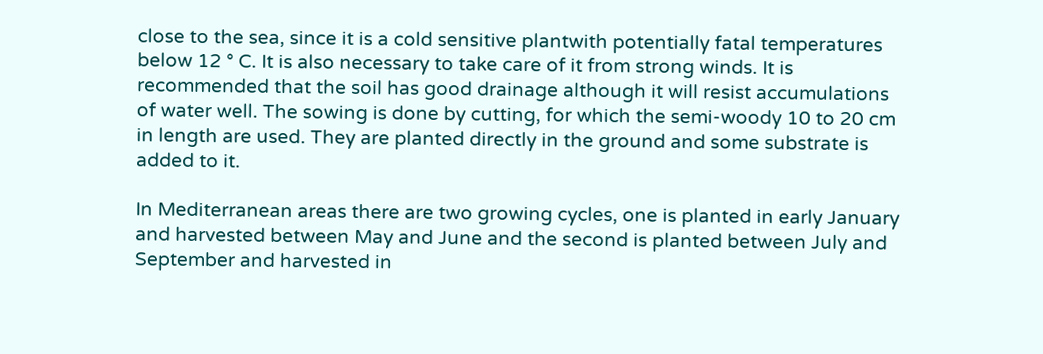close to the sea, since it is a cold sensitive plantwith potentially fatal temperatures below 12 ° C. It is also necessary to take care of it from strong winds. It is recommended that the soil has good drainage although it will resist accumulations of water well. The sowing is done by cutting, for which the semi-woody 10 to 20 cm in length are used. They are planted directly in the ground and some substrate is added to it.

In Mediterranean areas there are two growing cycles, one is planted in early January and harvested between May and June and the second is planted between July and September and harvested in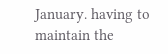January. having to maintain the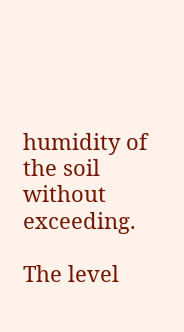humidity of the soil without exceeding.

The level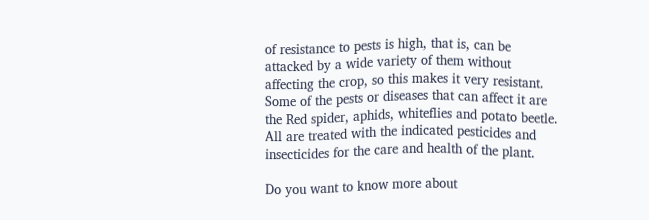of resistance to pests is high, that is, can be attacked by a wide variety of them without affecting the crop, so this makes it very resistant. Some of the pests or diseases that can affect it are the Red spider, aphids, whiteflies and potato beetle. All are treated with the indicated pesticides and insecticides for the care and health of the plant.

Do you want to know more about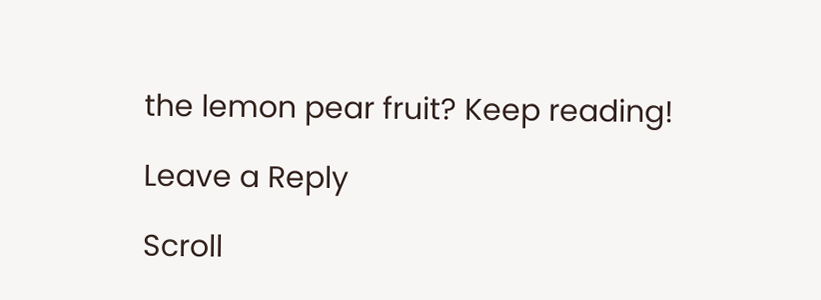the lemon pear fruit? Keep reading!

Leave a Reply

Scroll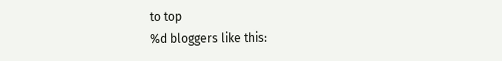to top
%d bloggers like this: